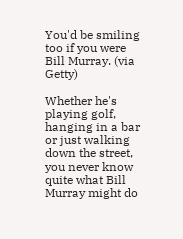You'd be smiling too if you were Bill Murray. (via Getty)

Whether he's playing golf, hanging in a bar or just walking down the street, you never know quite what Bill Murray might do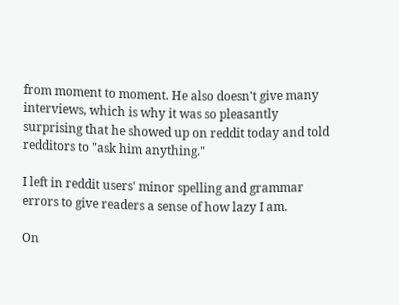from moment to moment. He also doesn't give many interviews, which is why it was so pleasantly surprising that he showed up on reddit today and told redditors to "ask him anything."

I left in reddit users' minor spelling and grammar errors to give readers a sense of how lazy I am.

On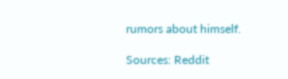rumors about himself.

Sources: Reddit